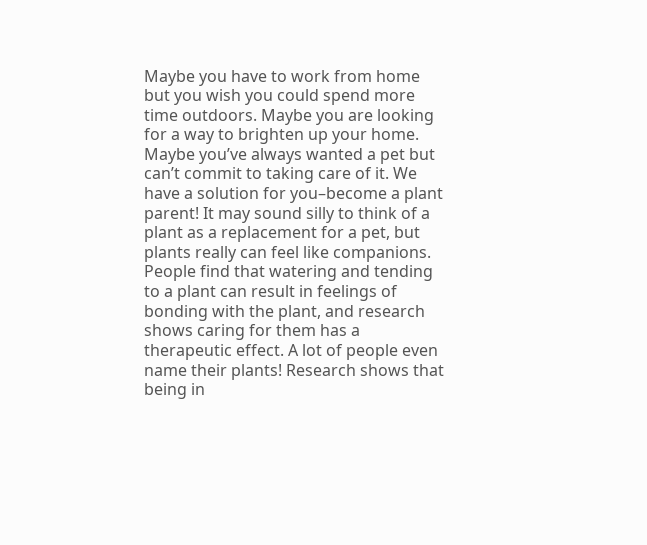Maybe you have to work from home but you wish you could spend more time outdoors. Maybe you are looking for a way to brighten up your home. Maybe you’ve always wanted a pet but can’t commit to taking care of it. We have a solution for you–become a plant parent! It may sound silly to think of a plant as a replacement for a pet, but plants really can feel like companions. People find that watering and tending to a plant can result in feelings of bonding with the plant, and research shows caring for them has a therapeutic effect. A lot of people even name their plants! Research shows that being in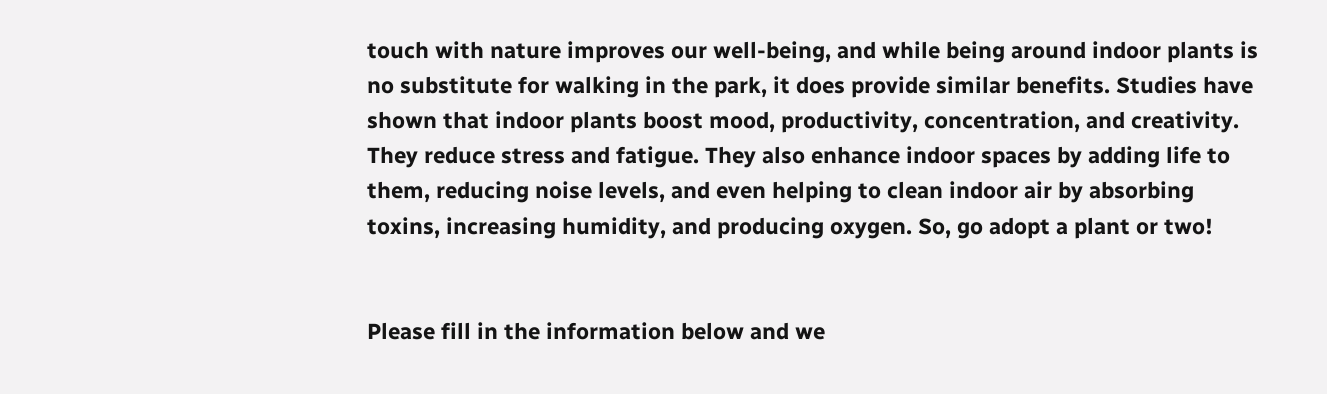touch with nature improves our well-being, and while being around indoor plants is no substitute for walking in the park, it does provide similar benefits. Studies have shown that indoor plants boost mood, productivity, concentration, and creativity. They reduce stress and fatigue. They also enhance indoor spaces by adding life to them, reducing noise levels, and even helping to clean indoor air by absorbing toxins, increasing humidity, and producing oxygen. So, go adopt a plant or two!


Please fill in the information below and we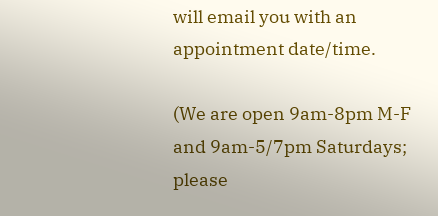will email you with an appointment date/time.

(We are open 9am-8pm M-F and 9am-5/7pm Saturdays; please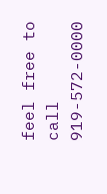feel free to call 919-572-0000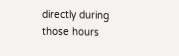directly during those hours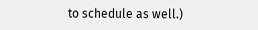to schedule as well.)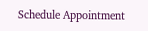Schedule Appointment